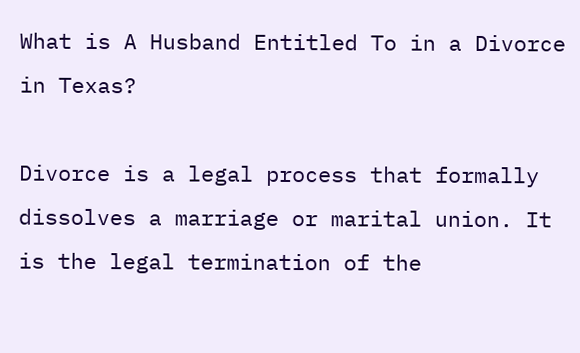What is A Husband Entitled To in a Divorce in Texas?

Divorce is a legal process that formally dissolves a marriage or marital union. It is the legal termination of the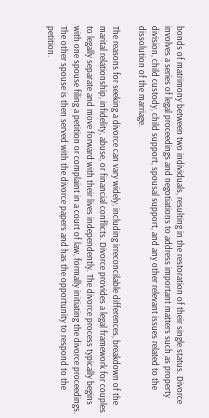bonds of matrimony between two individuals, resulting in the restoration of their single status. Divorce involves a series of legal proceedings and negotiations to address important matters such as property division, child custody, child support, spousal support, and any other relevant issues related to the dissolution of the marriage.

The reasons for seeking a divorce can vary widely, including irreconcilable differences, breakdown of the marital relationship, infidelity, abuse, or financial conflicts. Divorce provides a legal framework for couples to legally separate and move forward with their lives independently. The divorce process typically begins with one spouse filing a petition or complaint in a court of law, formally initiating the divorce proceedings. The other spouse is then served with the divorce papers and has the opportunity to respond to the petition.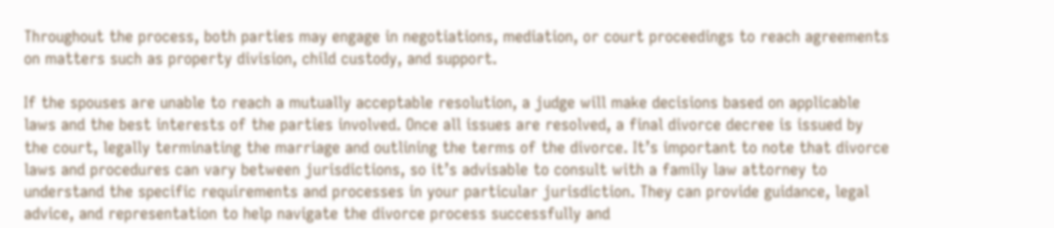Throughout the process, both parties may engage in negotiations, mediation, or court proceedings to reach agreements on matters such as property division, child custody, and support.

If the spouses are unable to reach a mutually acceptable resolution, a judge will make decisions based on applicable laws and the best interests of the parties involved. Once all issues are resolved, a final divorce decree is issued by the court, legally terminating the marriage and outlining the terms of the divorce. It’s important to note that divorce laws and procedures can vary between jurisdictions, so it’s advisable to consult with a family law attorney to understand the specific requirements and processes in your particular jurisdiction. They can provide guidance, legal advice, and representation to help navigate the divorce process successfully and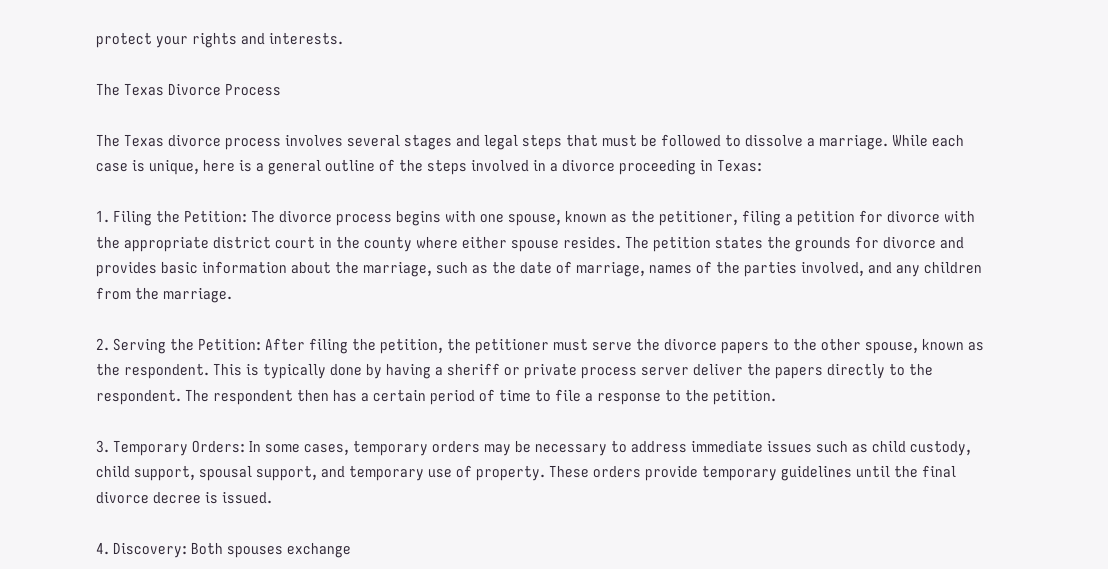protect your rights and interests.

The Texas Divorce Process

The Texas divorce process involves several stages and legal steps that must be followed to dissolve a marriage. While each case is unique, here is a general outline of the steps involved in a divorce proceeding in Texas:

1. Filing the Petition: The divorce process begins with one spouse, known as the petitioner, filing a petition for divorce with the appropriate district court in the county where either spouse resides. The petition states the grounds for divorce and provides basic information about the marriage, such as the date of marriage, names of the parties involved, and any children from the marriage.

2. Serving the Petition: After filing the petition, the petitioner must serve the divorce papers to the other spouse, known as the respondent. This is typically done by having a sheriff or private process server deliver the papers directly to the respondent. The respondent then has a certain period of time to file a response to the petition.

3. Temporary Orders: In some cases, temporary orders may be necessary to address immediate issues such as child custody, child support, spousal support, and temporary use of property. These orders provide temporary guidelines until the final divorce decree is issued.

4. Discovery: Both spouses exchange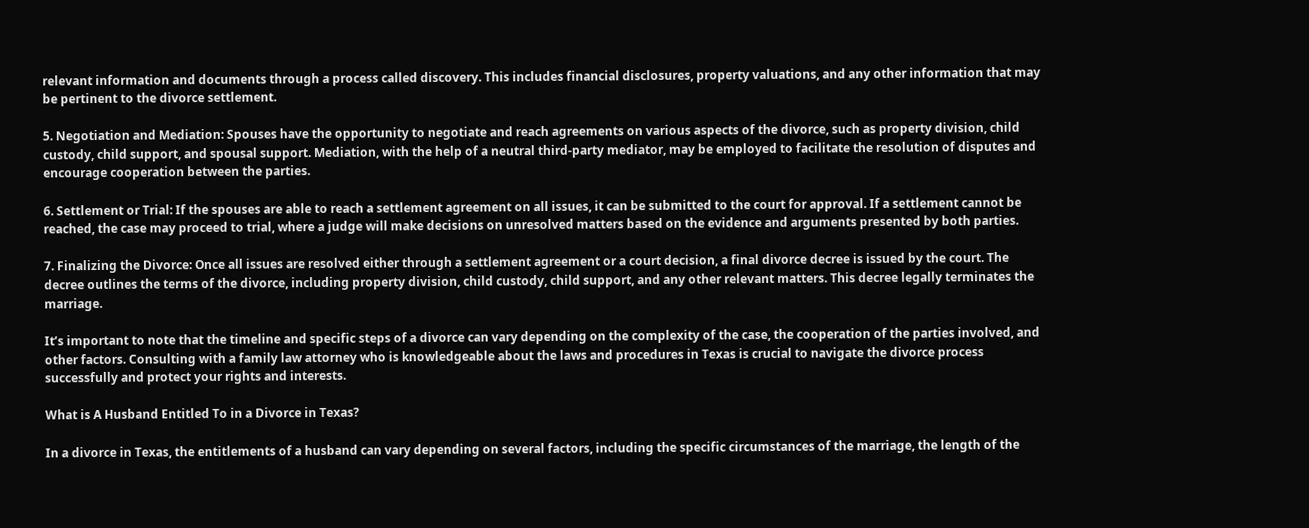relevant information and documents through a process called discovery. This includes financial disclosures, property valuations, and any other information that may be pertinent to the divorce settlement.

5. Negotiation and Mediation: Spouses have the opportunity to negotiate and reach agreements on various aspects of the divorce, such as property division, child custody, child support, and spousal support. Mediation, with the help of a neutral third-party mediator, may be employed to facilitate the resolution of disputes and encourage cooperation between the parties.

6. Settlement or Trial: If the spouses are able to reach a settlement agreement on all issues, it can be submitted to the court for approval. If a settlement cannot be reached, the case may proceed to trial, where a judge will make decisions on unresolved matters based on the evidence and arguments presented by both parties.

7. Finalizing the Divorce: Once all issues are resolved either through a settlement agreement or a court decision, a final divorce decree is issued by the court. The decree outlines the terms of the divorce, including property division, child custody, child support, and any other relevant matters. This decree legally terminates the marriage.

It’s important to note that the timeline and specific steps of a divorce can vary depending on the complexity of the case, the cooperation of the parties involved, and other factors. Consulting with a family law attorney who is knowledgeable about the laws and procedures in Texas is crucial to navigate the divorce process successfully and protect your rights and interests.

What is A Husband Entitled To in a Divorce in Texas?

In a divorce in Texas, the entitlements of a husband can vary depending on several factors, including the specific circumstances of the marriage, the length of the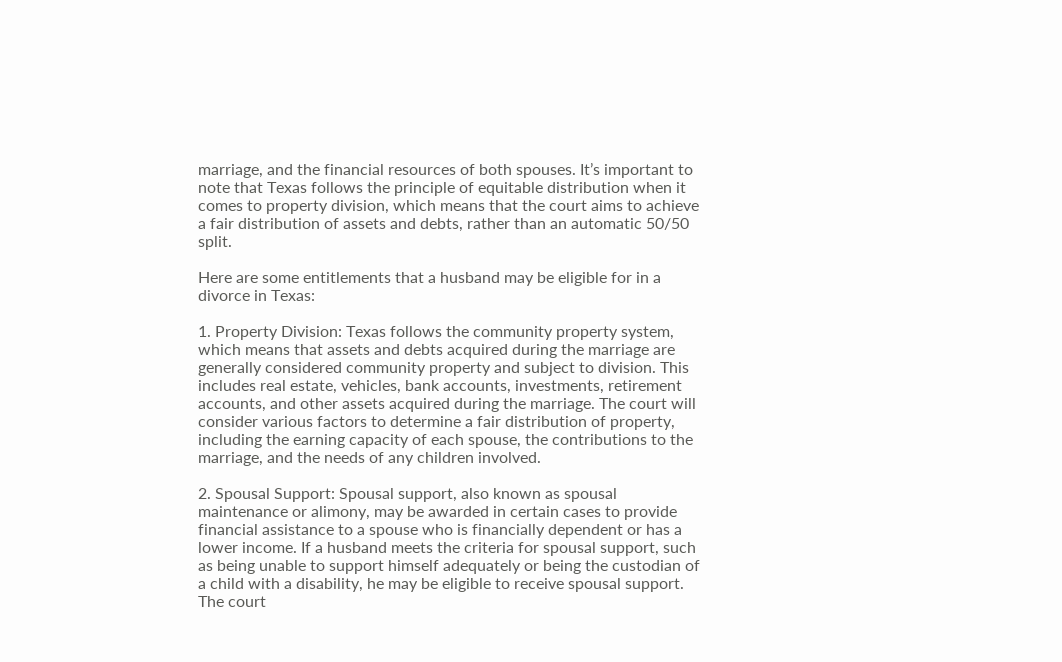marriage, and the financial resources of both spouses. It’s important to note that Texas follows the principle of equitable distribution when it comes to property division, which means that the court aims to achieve a fair distribution of assets and debts, rather than an automatic 50/50 split.

Here are some entitlements that a husband may be eligible for in a divorce in Texas:

1. Property Division: Texas follows the community property system, which means that assets and debts acquired during the marriage are generally considered community property and subject to division. This includes real estate, vehicles, bank accounts, investments, retirement accounts, and other assets acquired during the marriage. The court will consider various factors to determine a fair distribution of property, including the earning capacity of each spouse, the contributions to the marriage, and the needs of any children involved.

2. Spousal Support: Spousal support, also known as spousal maintenance or alimony, may be awarded in certain cases to provide financial assistance to a spouse who is financially dependent or has a lower income. If a husband meets the criteria for spousal support, such as being unable to support himself adequately or being the custodian of a child with a disability, he may be eligible to receive spousal support. The court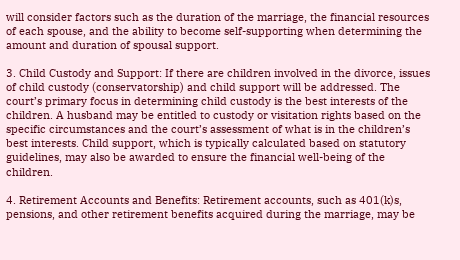will consider factors such as the duration of the marriage, the financial resources of each spouse, and the ability to become self-supporting when determining the amount and duration of spousal support.

3. Child Custody and Support: If there are children involved in the divorce, issues of child custody (conservatorship) and child support will be addressed. The court’s primary focus in determining child custody is the best interests of the children. A husband may be entitled to custody or visitation rights based on the specific circumstances and the court’s assessment of what is in the children’s best interests. Child support, which is typically calculated based on statutory guidelines, may also be awarded to ensure the financial well-being of the children.

4. Retirement Accounts and Benefits: Retirement accounts, such as 401(k)s, pensions, and other retirement benefits acquired during the marriage, may be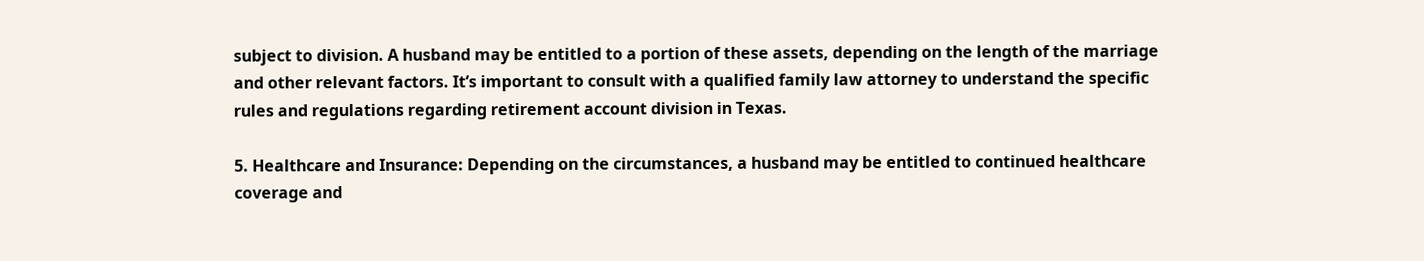subject to division. A husband may be entitled to a portion of these assets, depending on the length of the marriage and other relevant factors. It’s important to consult with a qualified family law attorney to understand the specific rules and regulations regarding retirement account division in Texas.

5. Healthcare and Insurance: Depending on the circumstances, a husband may be entitled to continued healthcare coverage and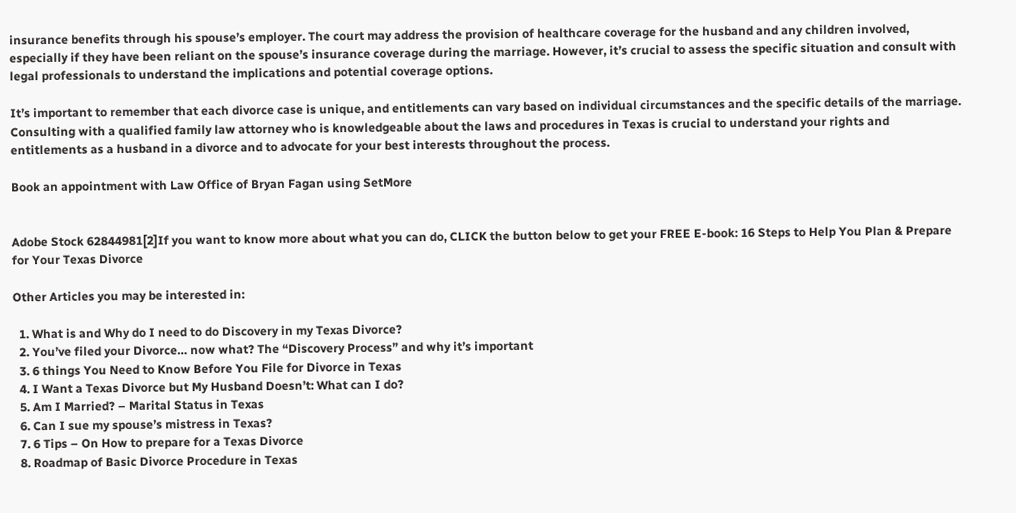insurance benefits through his spouse’s employer. The court may address the provision of healthcare coverage for the husband and any children involved, especially if they have been reliant on the spouse’s insurance coverage during the marriage. However, it’s crucial to assess the specific situation and consult with legal professionals to understand the implications and potential coverage options.

It’s important to remember that each divorce case is unique, and entitlements can vary based on individual circumstances and the specific details of the marriage. Consulting with a qualified family law attorney who is knowledgeable about the laws and procedures in Texas is crucial to understand your rights and entitlements as a husband in a divorce and to advocate for your best interests throughout the process.

Book an appointment with Law Office of Bryan Fagan using SetMore


Adobe Stock 62844981[2]If you want to know more about what you can do, CLICK the button below to get your FREE E-book: 16 Steps to Help You Plan & Prepare for Your Texas Divorce

Other Articles you may be interested in:

  1. What is and Why do I need to do Discovery in my Texas Divorce?
  2. You’ve filed your Divorce… now what? The “Discovery Process” and why it’s important
  3. 6 things You Need to Know Before You File for Divorce in Texas
  4. I Want a Texas Divorce but My Husband Doesn’t: What can I do?
  5. Am I Married? – Marital Status in Texas
  6. Can I sue my spouse’s mistress in Texas?
  7. 6 Tips – On How to prepare for a Texas Divorce
  8. Roadmap of Basic Divorce Procedure in Texas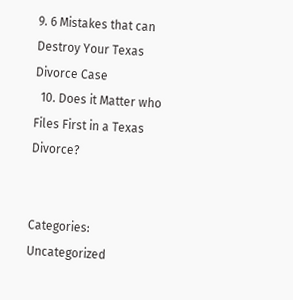9. 6 Mistakes that can Destroy Your Texas Divorce Case
  10. Does it Matter who Files First in a Texas Divorce?


Categories: Uncategorized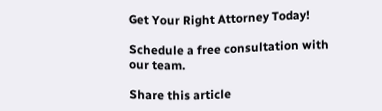Get Your Right Attorney Today!

Schedule a free consultation with our team.

Share this article